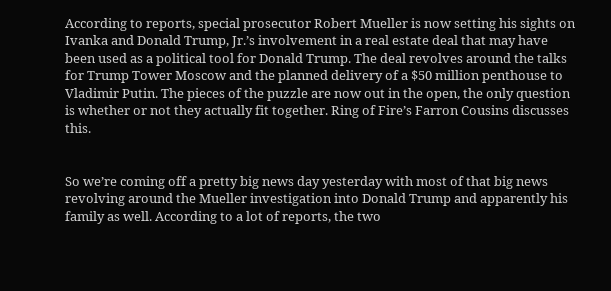According to reports, special prosecutor Robert Mueller is now setting his sights on Ivanka and Donald Trump, Jr.’s involvement in a real estate deal that may have been used as a political tool for Donald Trump. The deal revolves around the talks for Trump Tower Moscow and the planned delivery of a $50 million penthouse to Vladimir Putin. The pieces of the puzzle are now out in the open, the only question is whether or not they actually fit together. Ring of Fire’s Farron Cousins discusses this.


So we’re coming off a pretty big news day yesterday with most of that big news revolving around the Mueller investigation into Donald Trump and apparently his family as well. According to a lot of reports, the two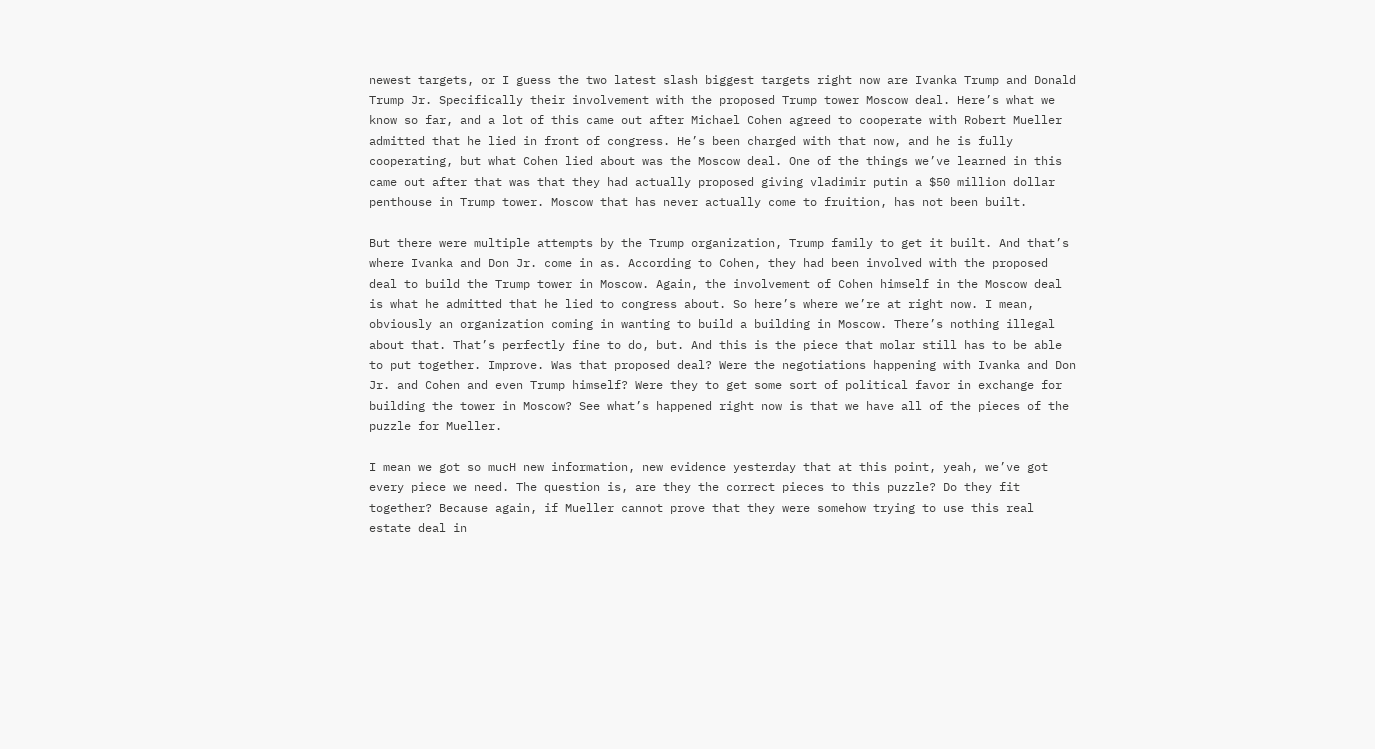newest targets, or I guess the two latest slash biggest targets right now are Ivanka Trump and Donald Trump Jr. Specifically their involvement with the proposed Trump tower Moscow deal. Here’s what we know so far, and a lot of this came out after Michael Cohen agreed to cooperate with Robert Mueller admitted that he lied in front of congress. He’s been charged with that now, and he is fully cooperating, but what Cohen lied about was the Moscow deal. One of the things we’ve learned in this came out after that was that they had actually proposed giving vladimir putin a $50 million dollar penthouse in Trump tower. Moscow that has never actually come to fruition, has not been built.

But there were multiple attempts by the Trump organization, Trump family to get it built. And that’s where Ivanka and Don Jr. come in as. According to Cohen, they had been involved with the proposed deal to build the Trump tower in Moscow. Again, the involvement of Cohen himself in the Moscow deal is what he admitted that he lied to congress about. So here’s where we’re at right now. I mean, obviously an organization coming in wanting to build a building in Moscow. There’s nothing illegal about that. That’s perfectly fine to do, but. And this is the piece that molar still has to be able to put together. Improve. Was that proposed deal? Were the negotiations happening with Ivanka and Don Jr. and Cohen and even Trump himself? Were they to get some sort of political favor in exchange for building the tower in Moscow? See what’s happened right now is that we have all of the pieces of the puzzle for Mueller.

I mean we got so mucH new information, new evidence yesterday that at this point, yeah, we’ve got every piece we need. The question is, are they the correct pieces to this puzzle? Do they fit together? Because again, if Mueller cannot prove that they were somehow trying to use this real estate deal in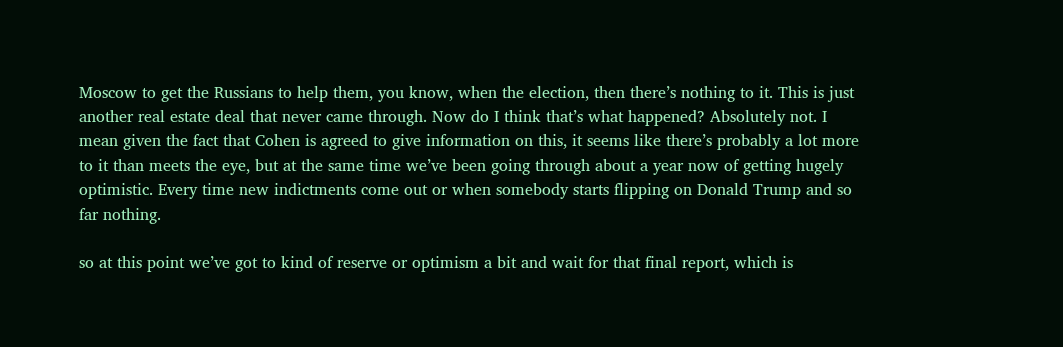Moscow to get the Russians to help them, you know, when the election, then there’s nothing to it. This is just another real estate deal that never came through. Now do I think that’s what happened? Absolutely not. I mean given the fact that Cohen is agreed to give information on this, it seems like there’s probably a lot more to it than meets the eye, but at the same time we’ve been going through about a year now of getting hugely optimistic. Every time new indictments come out or when somebody starts flipping on Donald Trump and so far nothing.

so at this point we’ve got to kind of reserve or optimism a bit and wait for that final report, which is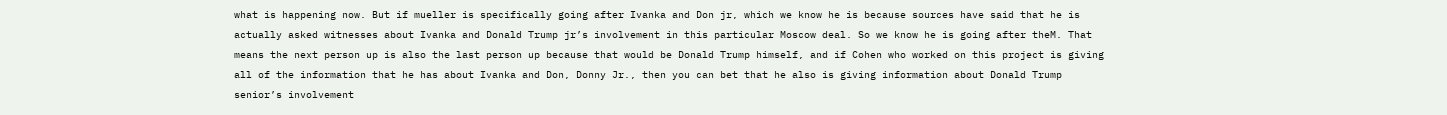what is happening now. But if mueller is specifically going after Ivanka and Don jr, which we know he is because sources have said that he is actually asked witnesses about Ivanka and Donald Trump jr’s involvement in this particular Moscow deal. So we know he is going after theM. That means the next person up is also the last person up because that would be Donald Trump himself, and if Cohen who worked on this project is giving all of the information that he has about Ivanka and Don, Donny Jr., then you can bet that he also is giving information about Donald Trump senior’s involvement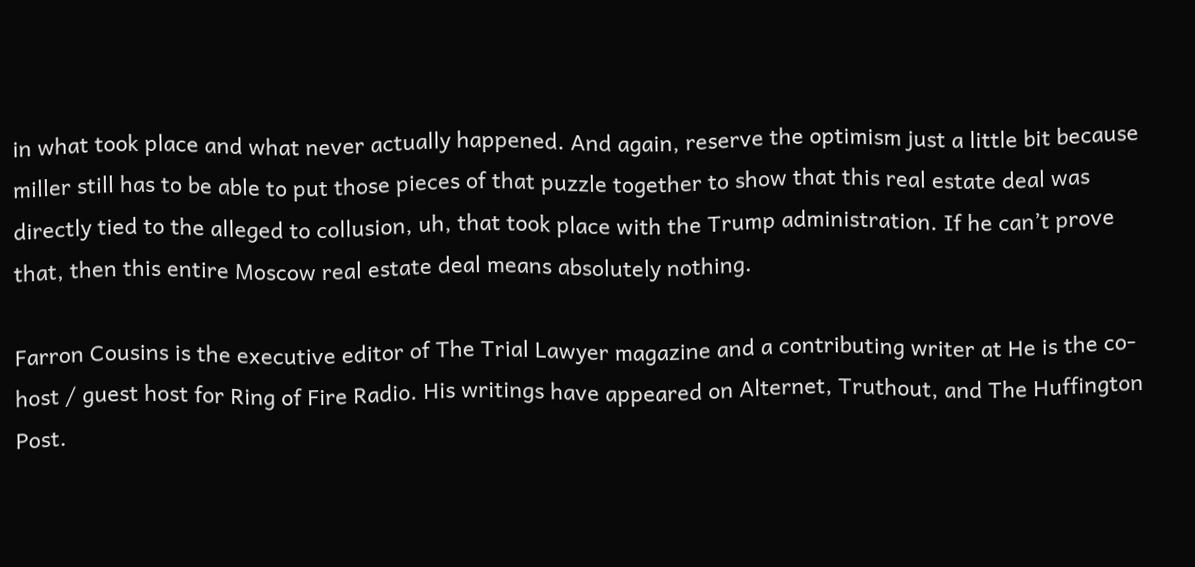in what took place and what never actually happened. And again, reserve the optimism just a little bit because miller still has to be able to put those pieces of that puzzle together to show that this real estate deal was directly tied to the alleged to collusion, uh, that took place with the Trump administration. If he can’t prove that, then this entire Moscow real estate deal means absolutely nothing.

Farron Cousins is the executive editor of The Trial Lawyer magazine and a contributing writer at He is the co-host / guest host for Ring of Fire Radio. His writings have appeared on Alternet, Truthout, and The Huffington Post.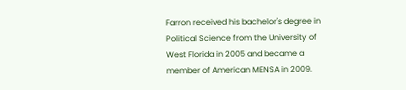Farron received his bachelor's degree in Political Science from the University of West Florida in 2005 and became a member of American MENSA in 2009.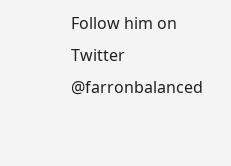Follow him on Twitter @farronbalanced